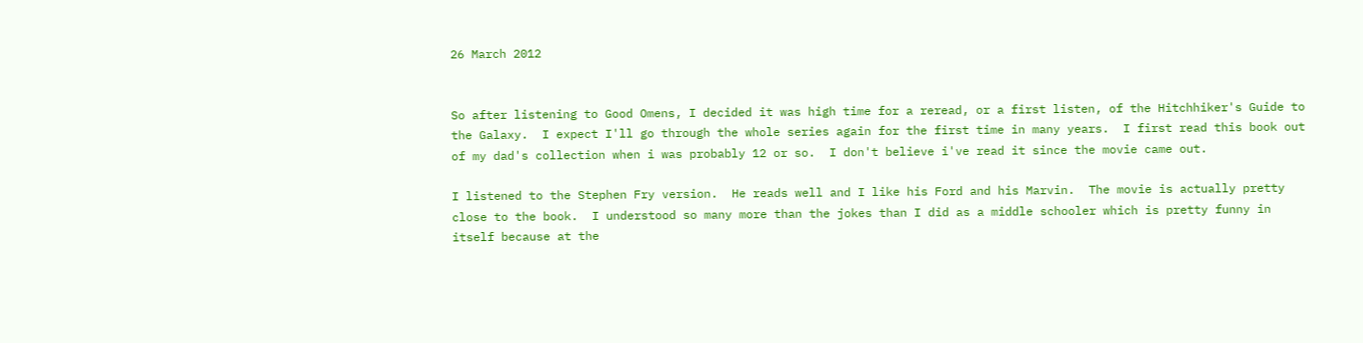26 March 2012


So after listening to Good Omens, I decided it was high time for a reread, or a first listen, of the Hitchhiker's Guide to the Galaxy.  I expect I'll go through the whole series again for the first time in many years.  I first read this book out of my dad's collection when i was probably 12 or so.  I don't believe i've read it since the movie came out.

I listened to the Stephen Fry version.  He reads well and I like his Ford and his Marvin.  The movie is actually pretty close to the book.  I understood so many more than the jokes than I did as a middle schooler which is pretty funny in itself because at the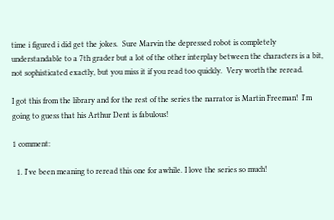time i figured i did get the jokes.  Sure Marvin the depressed robot is completely understandable to a 7th grader but a lot of the other interplay between the characters is a bit, not sophisticated exactly, but you miss it if you read too quickly.  Very worth the reread.

I got this from the library and for the rest of the series the narrator is Martin Freeman!  I'm going to guess that his Arthur Dent is fabulous!

1 comment:

  1. I've been meaning to reread this one for awhile. I love the series so much!